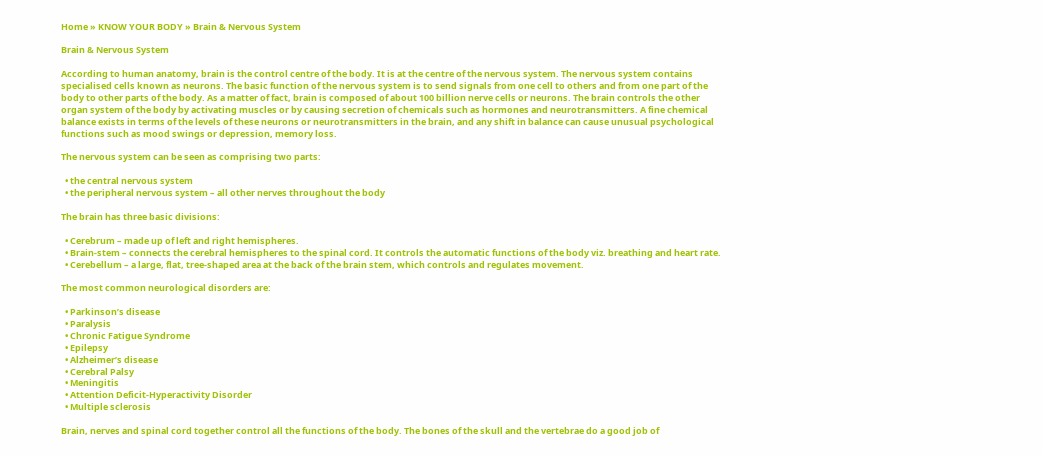Home » KNOW YOUR BODY » Brain & Nervous System

Brain & Nervous System

According to human anatomy, brain is the control centre of the body. It is at the centre of the nervous system. The nervous system contains specialised cells known as neurons. The basic function of the nervous system is to send signals from one cell to others and from one part of the body to other parts of the body. As a matter of fact, brain is composed of about 100 billion nerve cells or neurons. The brain controls the other organ system of the body by activating muscles or by causing secretion of chemicals such as hormones and neurotransmitters. A fine chemical balance exists in terms of the levels of these neurons or neurotransmitters in the brain, and any shift in balance can cause unusual psychological functions such as mood swings or depression, memory loss.

The nervous system can be seen as comprising two parts:

  • the central nervous system
  • the peripheral nervous system – all other nerves throughout the body

The brain has three basic divisions:

  • Cerebrum – made up of left and right hemispheres.
  • Brain-stem – connects the cerebral hemispheres to the spinal cord. It controls the automatic functions of the body viz. breathing and heart rate.
  • Cerebellum – a large, flat, tree-shaped area at the back of the brain stem, which controls and regulates movement.

The most common neurological disorders are:

  • Parkinson’s disease
  • Paralysis
  • Chronic Fatigue Syndrome
  • Epilepsy
  • Alzheimer’s disease
  • Cerebral Palsy
  • Meningitis
  • Attention Deficit-Hyperactivity Disorder
  • Multiple sclerosis

Brain, nerves and spinal cord together control all the functions of the body. The bones of the skull and the vertebrae do a good job of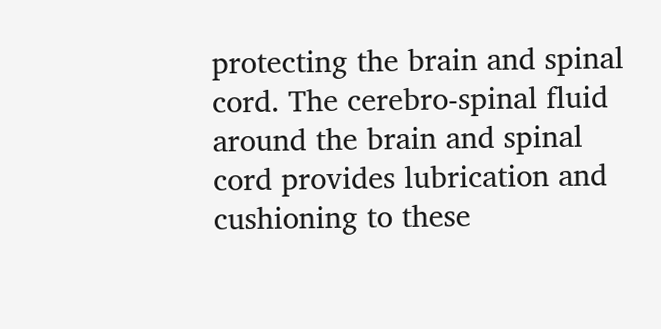protecting the brain and spinal cord. The cerebro-spinal fluid around the brain and spinal cord provides lubrication and cushioning to these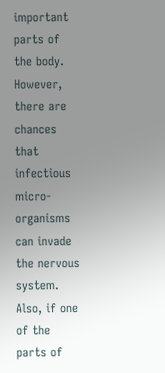important parts of the body. However, there are chances that infectious micro-organisms can invade the nervous system. Also, if one of the parts of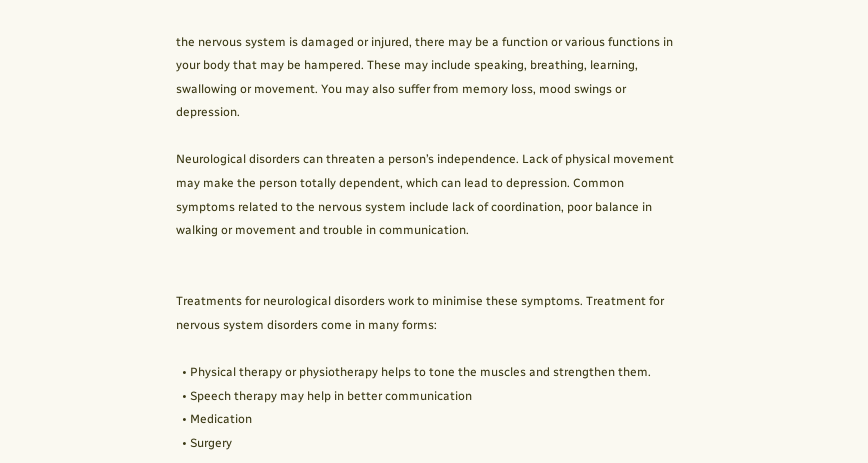the nervous system is damaged or injured, there may be a function or various functions in your body that may be hampered. These may include speaking, breathing, learning, swallowing or movement. You may also suffer from memory loss, mood swings or depression.

Neurological disorders can threaten a person’s independence. Lack of physical movement may make the person totally dependent, which can lead to depression. Common symptoms related to the nervous system include lack of coordination, poor balance in walking or movement and trouble in communication.


Treatments for neurological disorders work to minimise these symptoms. Treatment for nervous system disorders come in many forms:

  • Physical therapy or physiotherapy helps to tone the muscles and strengthen them.
  • Speech therapy may help in better communication
  • Medication
  • Surgery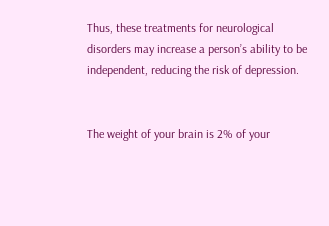Thus, these treatments for neurological disorders may increase a person’s ability to be independent, reducing the risk of depression.


The weight of your brain is 2% of your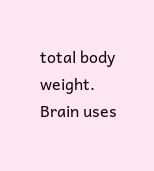total body weight. Brain uses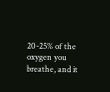20-25% of the oxygen you breathe, and it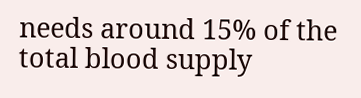needs around 15% of the total blood supply